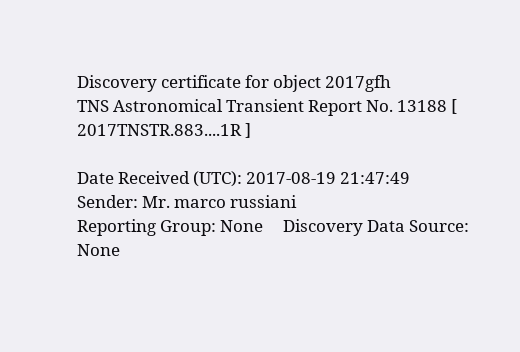Discovery certificate for object 2017gfh
TNS Astronomical Transient Report No. 13188 [ 2017TNSTR.883....1R ]

Date Received (UTC): 2017-08-19 21:47:49
Sender: Mr. marco russiani
Reporting Group: None     Discovery Data Source: None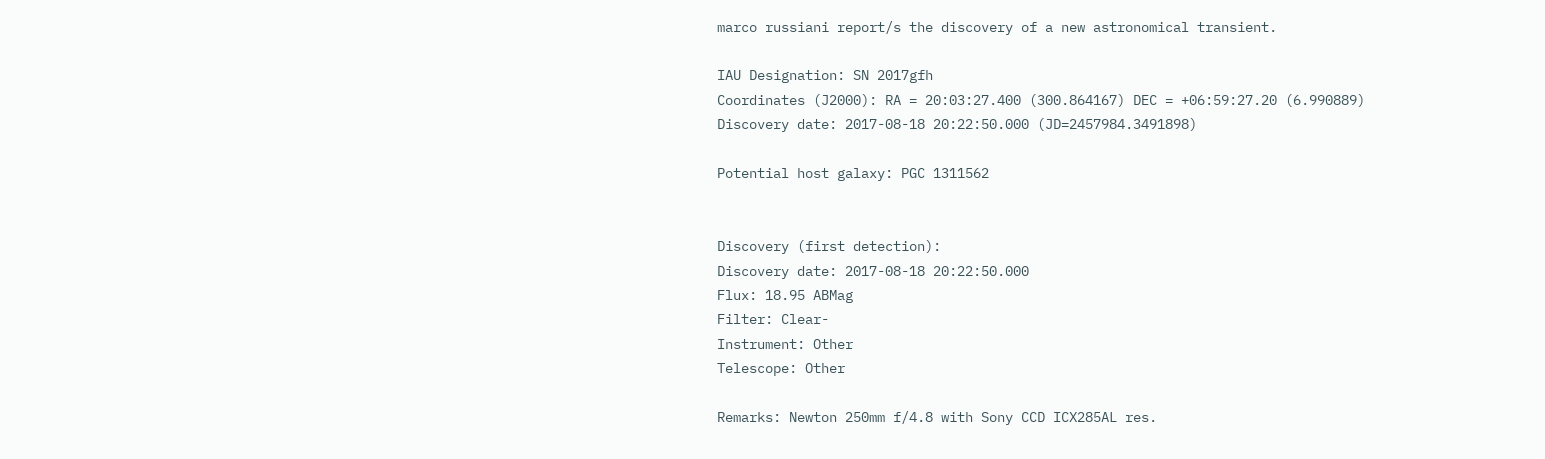marco russiani report/s the discovery of a new astronomical transient.

IAU Designation: SN 2017gfh
Coordinates (J2000): RA = 20:03:27.400 (300.864167) DEC = +06:59:27.20 (6.990889)
Discovery date: 2017-08-18 20:22:50.000 (JD=2457984.3491898)

Potential host galaxy: PGC 1311562


Discovery (first detection):
Discovery date: 2017-08-18 20:22:50.000
Flux: 18.95 ABMag
Filter: Clear-
Instrument: Other
Telescope: Other

Remarks: Newton 250mm f/4.8 with Sony CCD ICX285AL res.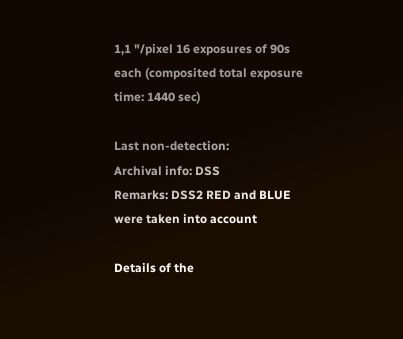1,1 "/pixel 16 exposures of 90s each (composited total exposure time: 1440 sec)

Last non-detection:
Archival info: DSS
Remarks: DSS2 RED and BLUE were taken into account

Details of the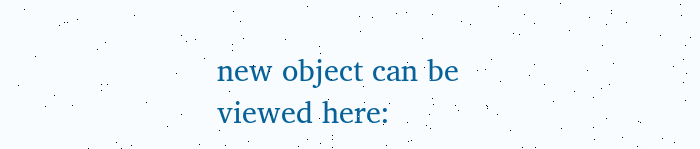new object can be viewed here: